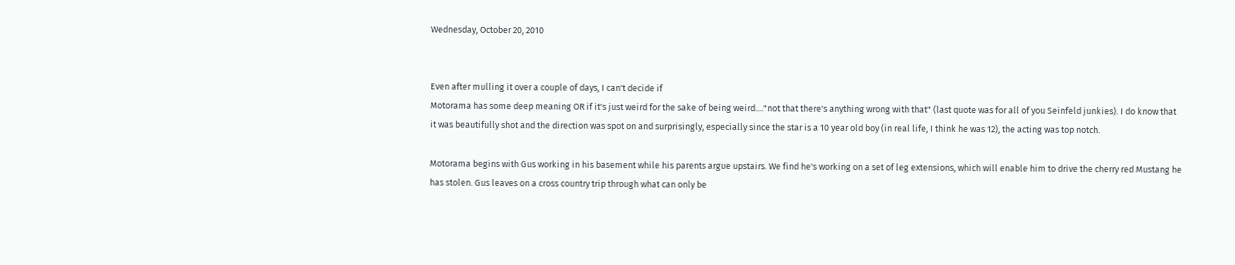Wednesday, October 20, 2010


Even after mulling it over a couple of days, I can't decide if
Motorama has some deep meaning OR if it's just weird for the sake of being weird...."not that there's anything wrong with that" (last quote was for all of you Seinfeld junkies). I do know that it was beautifully shot and the direction was spot on and surprisingly, especially since the star is a 10 year old boy (in real life, I think he was 12), the acting was top notch.

Motorama begins with Gus working in his basement while his parents argue upstairs. We find he's working on a set of leg extensions, which will enable him to drive the cherry red Mustang he has stolen. Gus leaves on a cross country trip through what can only be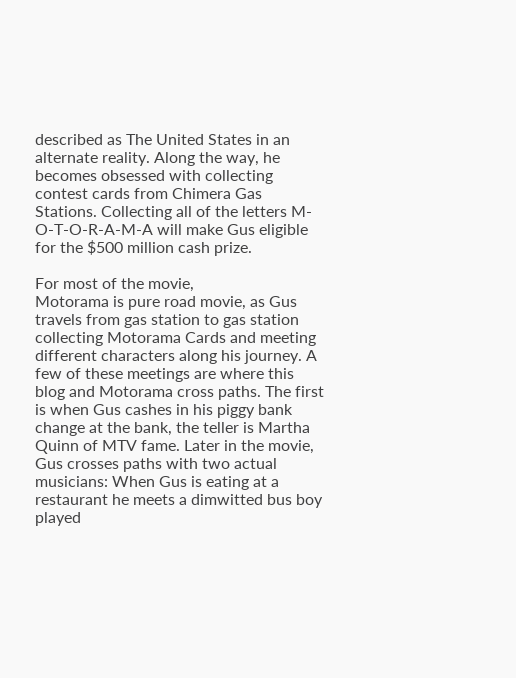described as The United States in an alternate reality. Along the way, he becomes obsessed with collecting contest cards from Chimera Gas Stations. Collecting all of the letters M-O-T-O-R-A-M-A will make Gus eligible for the $500 million cash prize.

For most of the movie,
Motorama is pure road movie, as Gus travels from gas station to gas station collecting Motorama Cards and meeting different characters along his journey. A few of these meetings are where this blog and Motorama cross paths. The first is when Gus cashes in his piggy bank change at the bank, the teller is Martha Quinn of MTV fame. Later in the movie, Gus crosses paths with two actual musicians: When Gus is eating at a restaurant he meets a dimwitted bus boy played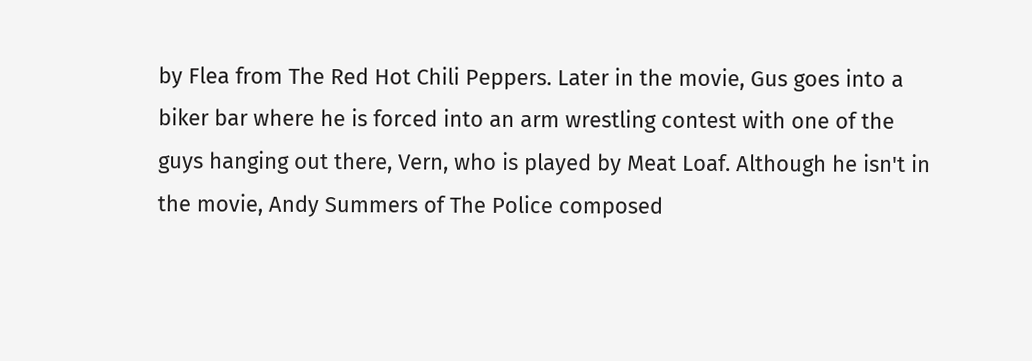by Flea from The Red Hot Chili Peppers. Later in the movie, Gus goes into a biker bar where he is forced into an arm wrestling contest with one of the guys hanging out there, Vern, who is played by Meat Loaf. Although he isn't in the movie, Andy Summers of The Police composed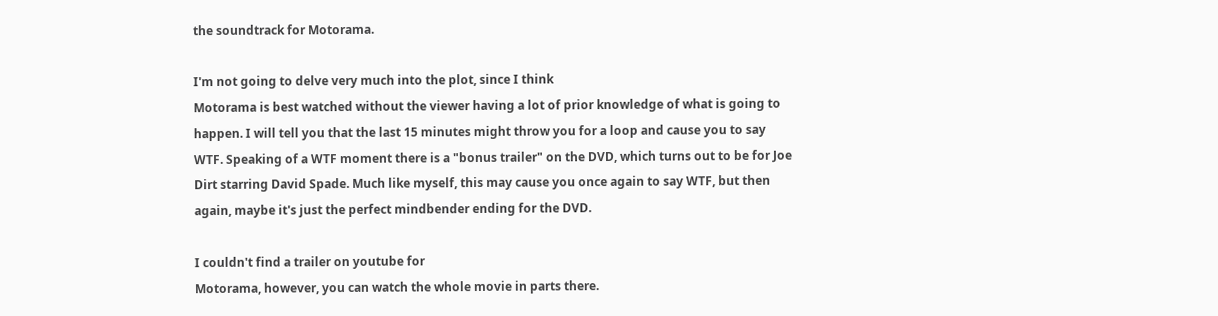the soundtrack for Motorama.

I'm not going to delve very much into the plot, since I think
Motorama is best watched without the viewer having a lot of prior knowledge of what is going to happen. I will tell you that the last 15 minutes might throw you for a loop and cause you to say WTF. Speaking of a WTF moment there is a "bonus trailer" on the DVD, which turns out to be for Joe Dirt starring David Spade. Much like myself, this may cause you once again to say WTF, but then again, maybe it's just the perfect mindbender ending for the DVD.

I couldn't find a trailer on youtube for
Motorama, however, you can watch the whole movie in parts there.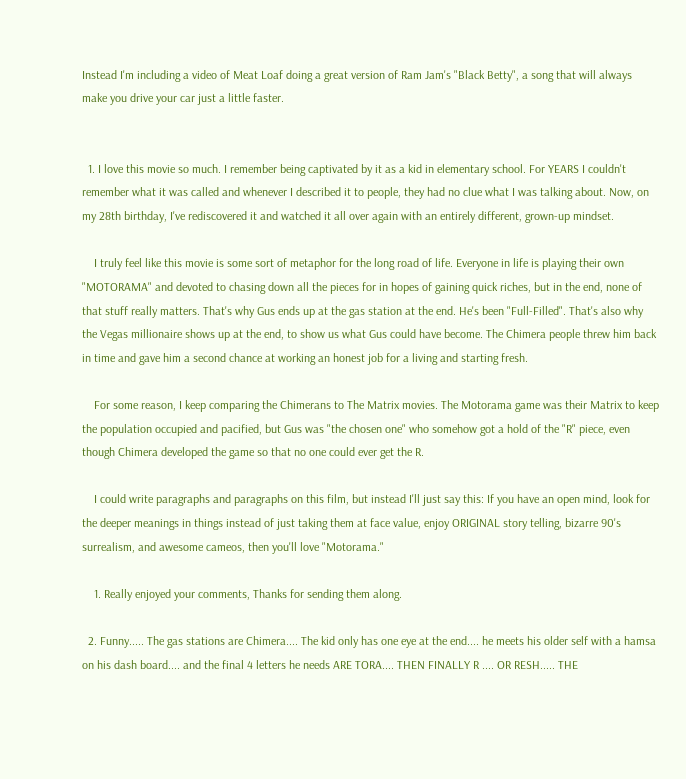Instead I'm including a video of Meat Loaf doing a great version of Ram Jam's "Black Betty", a song that will always make you drive your car just a little faster.


  1. I love this movie so much. I remember being captivated by it as a kid in elementary school. For YEARS I couldn't remember what it was called and whenever I described it to people, they had no clue what I was talking about. Now, on my 28th birthday, I've rediscovered it and watched it all over again with an entirely different, grown-up mindset.

    I truly feel like this movie is some sort of metaphor for the long road of life. Everyone in life is playing their own "MOTORAMA" and devoted to chasing down all the pieces for in hopes of gaining quick riches, but in the end, none of that stuff really matters. That's why Gus ends up at the gas station at the end. He's been "Full-Filled". That's also why the Vegas millionaire shows up at the end, to show us what Gus could have become. The Chimera people threw him back in time and gave him a second chance at working an honest job for a living and starting fresh.

    For some reason, I keep comparing the Chimerans to The Matrix movies. The Motorama game was their Matrix to keep the population occupied and pacified, but Gus was "the chosen one" who somehow got a hold of the "R" piece, even though Chimera developed the game so that no one could ever get the R.

    I could write paragraphs and paragraphs on this film, but instead I'll just say this: If you have an open mind, look for the deeper meanings in things instead of just taking them at face value, enjoy ORIGINAL story telling, bizarre 90's surrealism, and awesome cameos, then you'll love "Motorama."

    1. Really enjoyed your comments, Thanks for sending them along.

  2. Funny..... The gas stations are Chimera.... The kid only has one eye at the end.... he meets his older self with a hamsa on his dash board.... and the final 4 letters he needs ARE TORA.... THEN FINALLY R .... OR RESH..... THE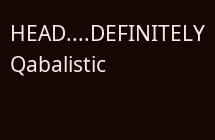HEAD....DEFINITELY Qabalistic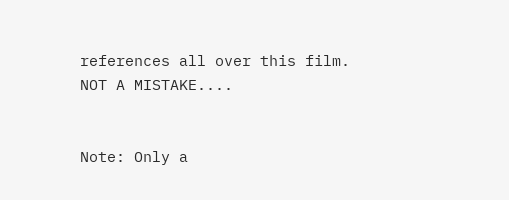references all over this film. NOT A MISTAKE....


Note: Only a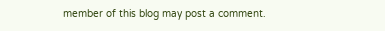member of this blog may post a comment.